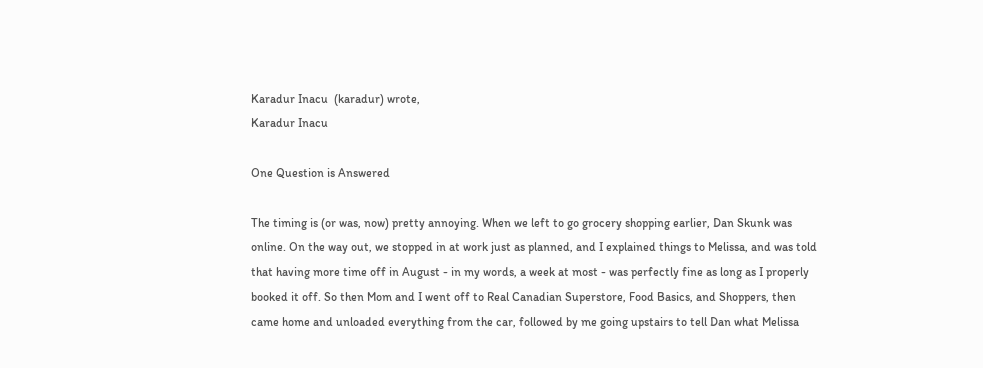Karadur Inacu  (karadur) wrote,
Karadur Inacu

One Question is Answered

The timing is (or was, now) pretty annoying. When we left to go grocery shopping earlier, Dan Skunk was online. On the way out, we stopped in at work just as planned, and I explained things to Melissa, and was told that having more time off in August - in my words, a week at most - was perfectly fine as long as I properly booked it off. So then Mom and I went off to Real Canadian Superstore, Food Basics, and Shoppers, then came home and unloaded everything from the car, followed by me going upstairs to tell Dan what Melissa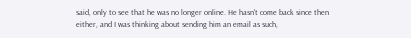said, only to see that he was no longer online. He hasn't come back since then either, and I was thinking about sending him an email as such,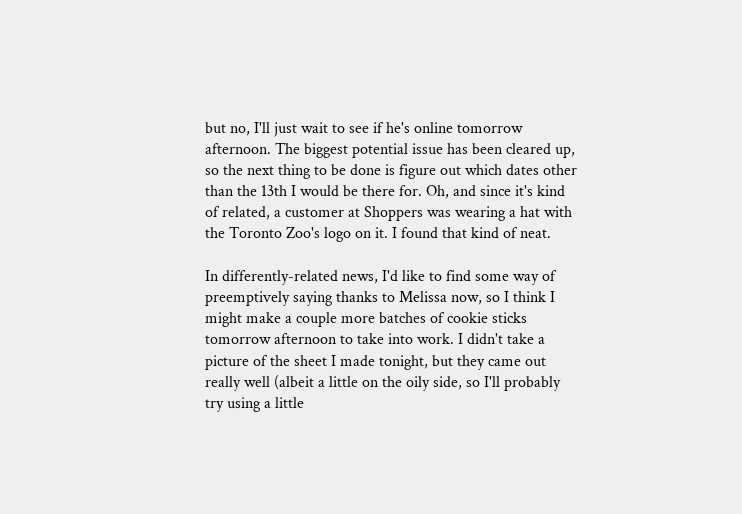but no, I'll just wait to see if he's online tomorrow afternoon. The biggest potential issue has been cleared up, so the next thing to be done is figure out which dates other than the 13th I would be there for. Oh, and since it's kind of related, a customer at Shoppers was wearing a hat with the Toronto Zoo's logo on it. I found that kind of neat.

In differently-related news, I'd like to find some way of preemptively saying thanks to Melissa now, so I think I might make a couple more batches of cookie sticks tomorrow afternoon to take into work. I didn't take a picture of the sheet I made tonight, but they came out really well (albeit a little on the oily side, so I'll probably try using a little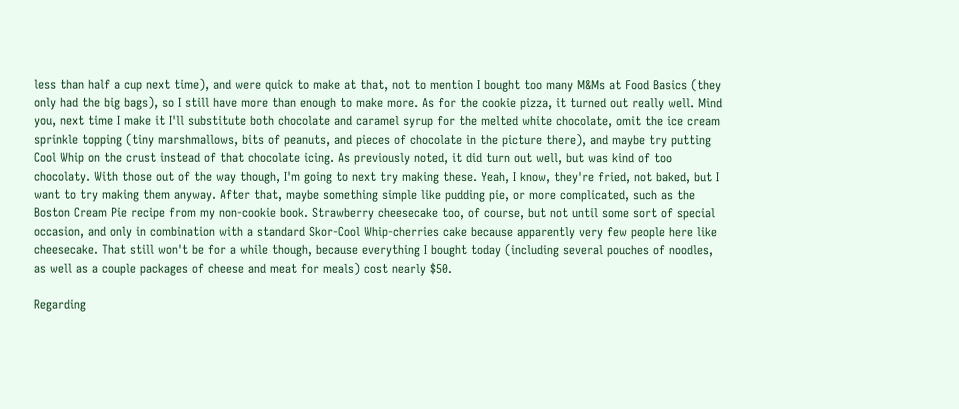less than half a cup next time), and were quick to make at that, not to mention I bought too many M&Ms at Food Basics (they only had the big bags), so I still have more than enough to make more. As for the cookie pizza, it turned out really well. Mind you, next time I make it I'll substitute both chocolate and caramel syrup for the melted white chocolate, omit the ice cream sprinkle topping (tiny marshmallows, bits of peanuts, and pieces of chocolate in the picture there), and maybe try putting Cool Whip on the crust instead of that chocolate icing. As previously noted, it did turn out well, but was kind of too chocolaty. With those out of the way though, I'm going to next try making these. Yeah, I know, they're fried, not baked, but I want to try making them anyway. After that, maybe something simple like pudding pie, or more complicated, such as the Boston Cream Pie recipe from my non-cookie book. Strawberry cheesecake too, of course, but not until some sort of special occasion, and only in combination with a standard Skor-Cool Whip-cherries cake because apparently very few people here like cheesecake. That still won't be for a while though, because everything I bought today (including several pouches of noodles, as well as a couple packages of cheese and meat for meals) cost nearly $50.

Regarding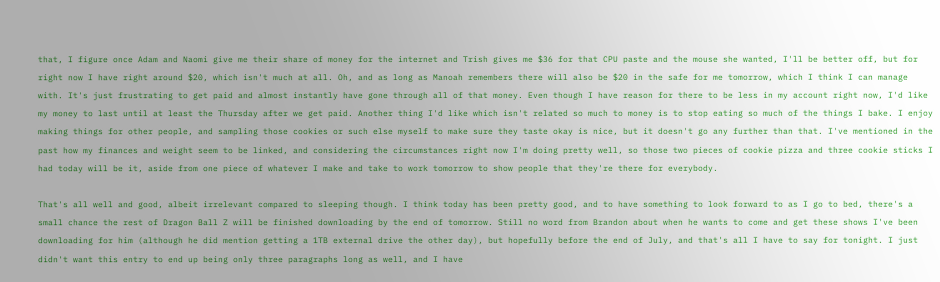that, I figure once Adam and Naomi give me their share of money for the internet and Trish gives me $36 for that CPU paste and the mouse she wanted, I'll be better off, but for right now I have right around $20, which isn't much at all. Oh, and as long as Manoah remembers there will also be $20 in the safe for me tomorrow, which I think I can manage with. It's just frustrating to get paid and almost instantly have gone through all of that money. Even though I have reason for there to be less in my account right now, I'd like my money to last until at least the Thursday after we get paid. Another thing I'd like which isn't related so much to money is to stop eating so much of the things I bake. I enjoy making things for other people, and sampling those cookies or such else myself to make sure they taste okay is nice, but it doesn't go any further than that. I've mentioned in the past how my finances and weight seem to be linked, and considering the circumstances right now I'm doing pretty well, so those two pieces of cookie pizza and three cookie sticks I had today will be it, aside from one piece of whatever I make and take to work tomorrow to show people that they're there for everybody.

That's all well and good, albeit irrelevant compared to sleeping though. I think today has been pretty good, and to have something to look forward to as I go to bed, there's a small chance the rest of Dragon Ball Z will be finished downloading by the end of tomorrow. Still no word from Brandon about when he wants to come and get these shows I've been downloading for him (although he did mention getting a 1TB external drive the other day), but hopefully before the end of July, and that's all I have to say for tonight. I just didn't want this entry to end up being only three paragraphs long as well, and I have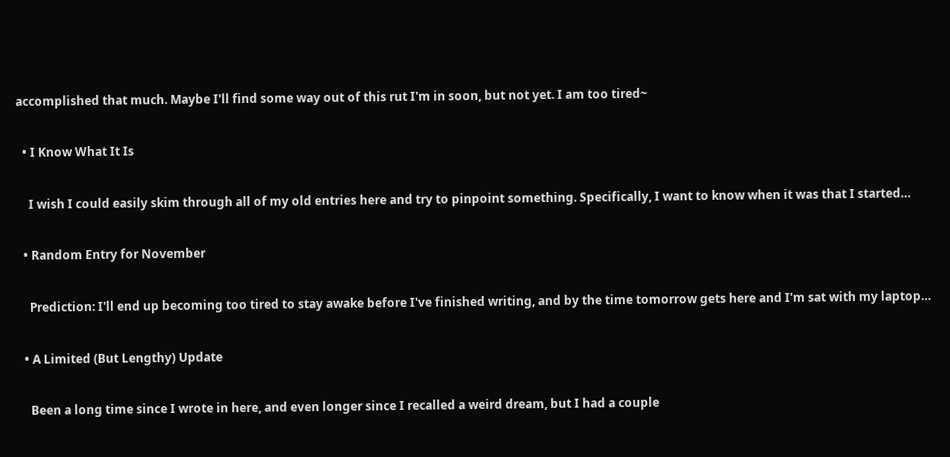accomplished that much. Maybe I'll find some way out of this rut I'm in soon, but not yet. I am too tired~

  • I Know What It Is

    I wish I could easily skim through all of my old entries here and try to pinpoint something. Specifically, I want to know when it was that I started…

  • Random Entry for November

    Prediction: I'll end up becoming too tired to stay awake before I've finished writing, and by the time tomorrow gets here and I'm sat with my laptop…

  • A Limited (But Lengthy) Update

    Been a long time since I wrote in here, and even longer since I recalled a weird dream, but I had a couple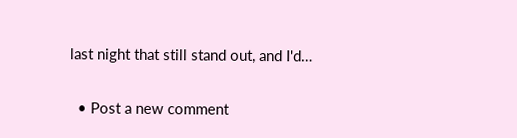last night that still stand out, and I'd…

  • Post a new comment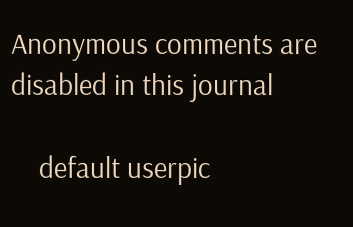Anonymous comments are disabled in this journal

    default userpic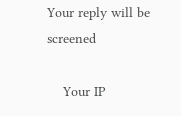Your reply will be screened

    Your IP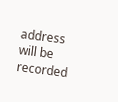address will be recorded